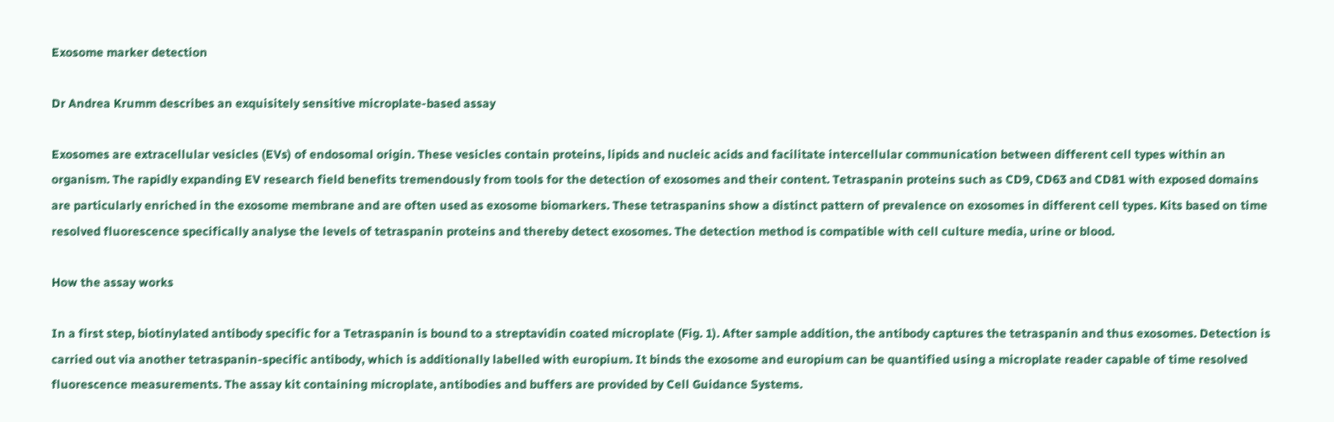Exosome marker detection

Dr Andrea Krumm describes an exquisitely sensitive microplate-based assay

Exosomes are extracellular vesicles (EVs) of endosomal origin. These vesicles contain proteins, lipids and nucleic acids and facilitate intercellular communication between different cell types within an organism. The rapidly expanding EV research field benefits tremendously from tools for the detection of exosomes and their content. Tetraspanin proteins such as CD9, CD63 and CD81 with exposed domains are particularly enriched in the exosome membrane and are often used as exosome biomarkers. These tetraspanins show a distinct pattern of prevalence on exosomes in different cell types. Kits based on time resolved fluorescence specifically analyse the levels of tetraspanin proteins and thereby detect exosomes. The detection method is compatible with cell culture media, urine or blood.

How the assay works

In a first step, biotinylated antibody specific for a Tetraspanin is bound to a streptavidin coated microplate (Fig. 1). After sample addition, the antibody captures the tetraspanin and thus exosomes. Detection is carried out via another tetraspanin-specific antibody, which is additionally labelled with europium. It binds the exosome and europium can be quantified using a microplate reader capable of time resolved fluorescence measurements. The assay kit containing microplate, antibodies and buffers are provided by Cell Guidance Systems.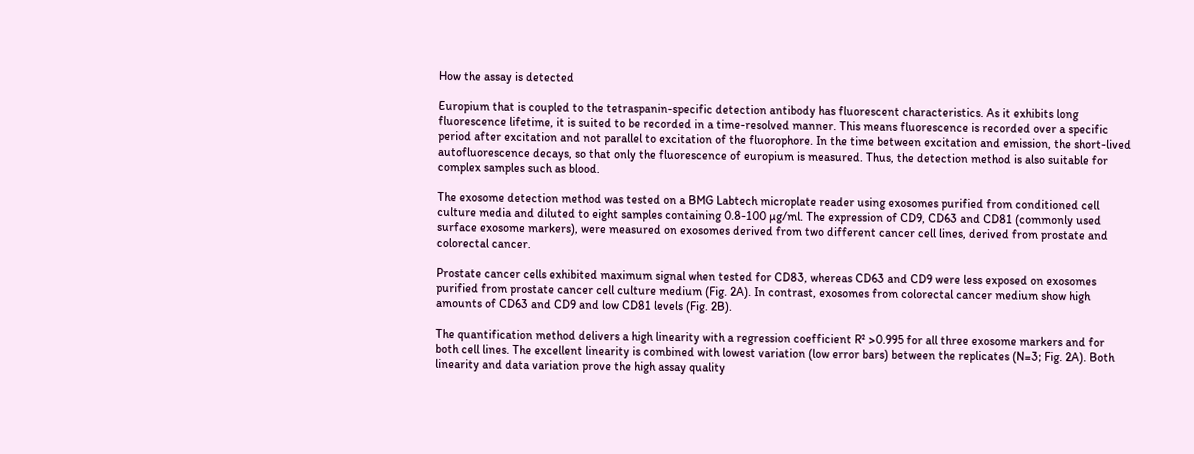How the assay is detected

Europium that is coupled to the tetraspanin-specific detection antibody has fluorescent characteristics. As it exhibits long fluorescence lifetime, it is suited to be recorded in a time-resolved manner. This means fluorescence is recorded over a specific period after excitation and not parallel to excitation of the fluorophore. In the time between excitation and emission, the short-lived autofluorescence decays, so that only the fluorescence of europium is measured. Thus, the detection method is also suitable for complex samples such as blood.

The exosome detection method was tested on a BMG Labtech microplate reader using exosomes purified from conditioned cell culture media and diluted to eight samples containing 0.8-100 µg/ml. The expression of CD9, CD63 and CD81 (commonly used surface exosome markers), were measured on exosomes derived from two different cancer cell lines, derived from prostate and colorectal cancer.

Prostate cancer cells exhibited maximum signal when tested for CD83, whereas CD63 and CD9 were less exposed on exosomes purified from prostate cancer cell culture medium (Fig. 2A). In contrast, exosomes from colorectal cancer medium show high amounts of CD63 and CD9 and low CD81 levels (Fig. 2B).

The quantification method delivers a high linearity with a regression coefficient R² >0.995 for all three exosome markers and for both cell lines. The excellent linearity is combined with lowest variation (low error bars) between the replicates (N=3; Fig. 2A). Both linearity and data variation prove the high assay quality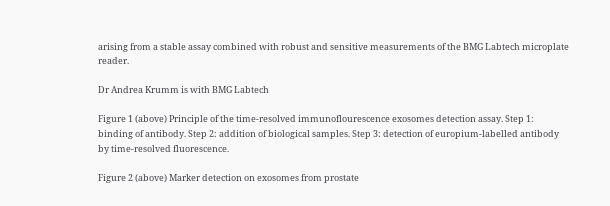arising from a stable assay combined with robust and sensitive measurements of the BMG Labtech microplate reader.

Dr Andrea Krumm is with BMG Labtech

Figure 1 (above) Principle of the time-resolved immunoflourescence exosomes detection assay. Step 1: binding of antibody. Step 2: addition of biological samples. Step 3: detection of europium-labelled antibody by time-resolved fluorescence.

Figure 2 (above) Marker detection on exosomes from prostate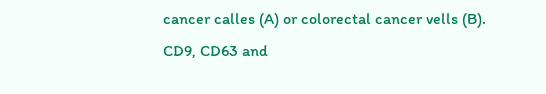cancer calles (A) or colorectal cancer vells (B). CD9, CD63 and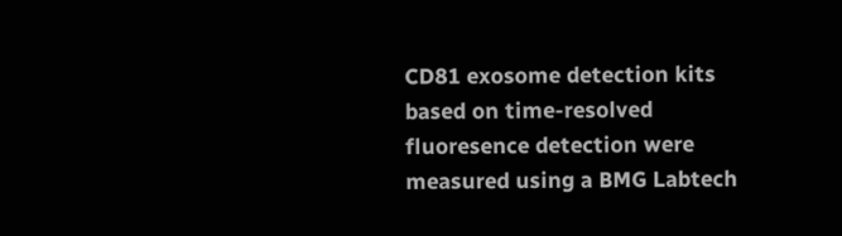CD81 exosome detection kits based on time-resolved fluoresence detection were measured using a BMG Labtech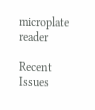microplate reader

Recent Issues